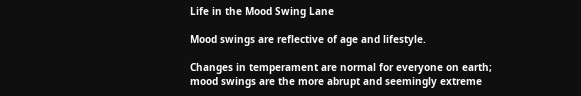Life in the Mood Swing Lane

Mood swings are reflective of age and lifestyle.

Changes in temperament are normal for everyone on earth; mood swings are the more abrupt and seemingly extreme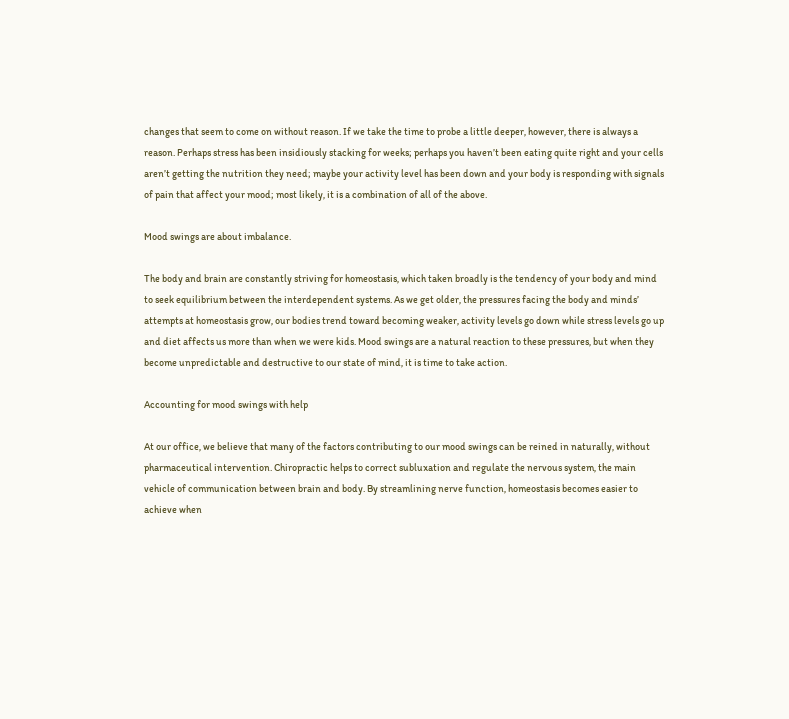changes that seem to come on without reason. If we take the time to probe a little deeper, however, there is always a reason. Perhaps stress has been insidiously stacking for weeks; perhaps you haven’t been eating quite right and your cells aren’t getting the nutrition they need; maybe your activity level has been down and your body is responding with signals of pain that affect your mood; most likely, it is a combination of all of the above.

Mood swings are about imbalance.

The body and brain are constantly striving for homeostasis, which taken broadly is the tendency of your body and mind to seek equilibrium between the interdependent systems. As we get older, the pressures facing the body and minds’ attempts at homeostasis grow, our bodies trend toward becoming weaker, activity levels go down while stress levels go up and diet affects us more than when we were kids. Mood swings are a natural reaction to these pressures, but when they become unpredictable and destructive to our state of mind, it is time to take action.

Accounting for mood swings with help

At our office, we believe that many of the factors contributing to our mood swings can be reined in naturally, without pharmaceutical intervention. Chiropractic helps to correct subluxation and regulate the nervous system, the main vehicle of communication between brain and body. By streamlining nerve function, homeostasis becomes easier to achieve when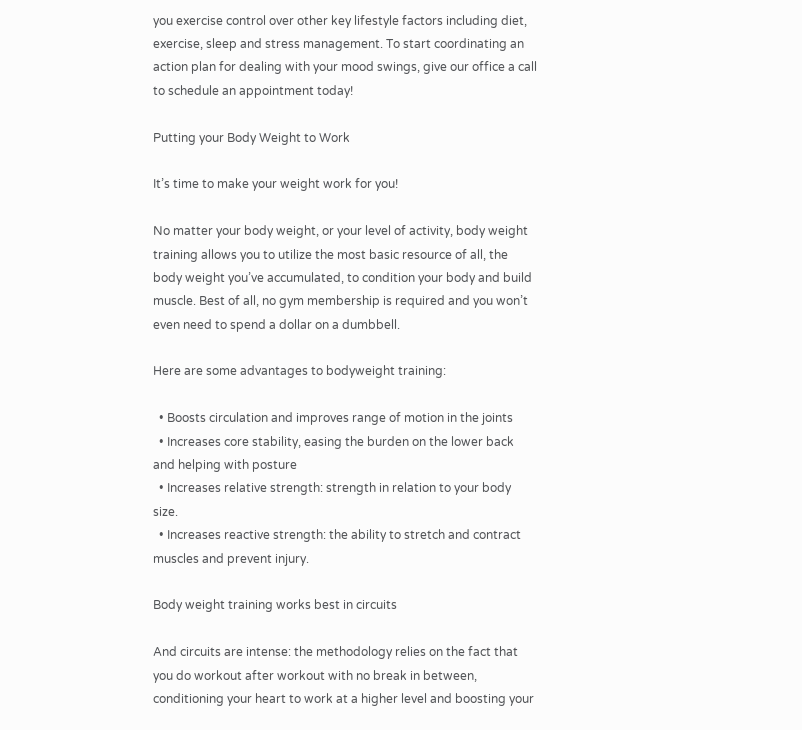you exercise control over other key lifestyle factors including diet, exercise, sleep and stress management. To start coordinating an action plan for dealing with your mood swings, give our office a call to schedule an appointment today!

Putting your Body Weight to Work

It’s time to make your weight work for you!

No matter your body weight, or your level of activity, body weight training allows you to utilize the most basic resource of all, the body weight you’ve accumulated, to condition your body and build muscle. Best of all, no gym membership is required and you won’t even need to spend a dollar on a dumbbell.

Here are some advantages to bodyweight training:

  • Boosts circulation and improves range of motion in the joints
  • Increases core stability, easing the burden on the lower back and helping with posture
  • Increases relative strength: strength in relation to your body size.
  • Increases reactive strength: the ability to stretch and contract muscles and prevent injury.

Body weight training works best in circuits

And circuits are intense: the methodology relies on the fact that you do workout after workout with no break in between, conditioning your heart to work at a higher level and boosting your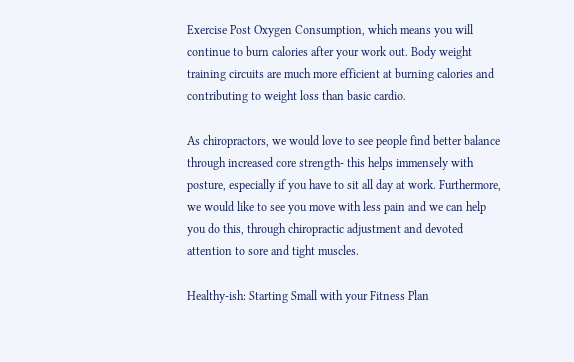Exercise Post Oxygen Consumption, which means you will continue to burn calories after your work out. Body weight training circuits are much more efficient at burning calories and contributing to weight loss than basic cardio.

As chiropractors, we would love to see people find better balance through increased core strength- this helps immensely with posture, especially if you have to sit all day at work. Furthermore, we would like to see you move with less pain and we can help you do this, through chiropractic adjustment and devoted attention to sore and tight muscles.

Healthy-ish: Starting Small with your Fitness Plan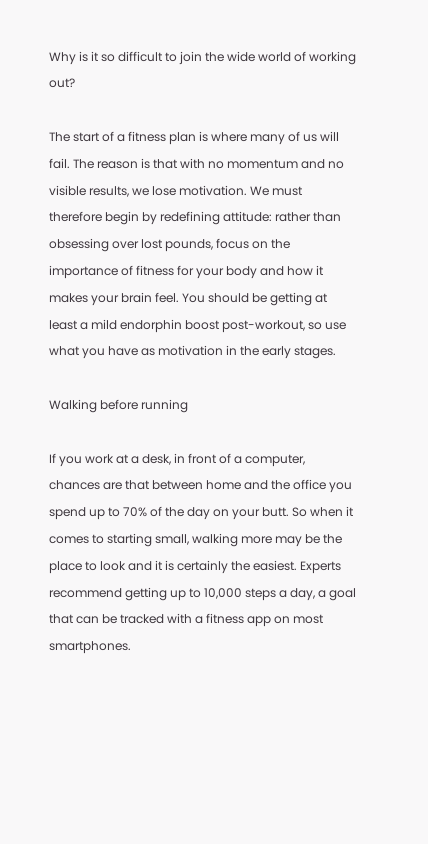Why is it so difficult to join the wide world of working out?

The start of a fitness plan is where many of us will fail. The reason is that with no momentum and no visible results, we lose motivation. We must therefore begin by redefining attitude: rather than obsessing over lost pounds, focus on the importance of fitness for your body and how it makes your brain feel. You should be getting at least a mild endorphin boost post-workout, so use what you have as motivation in the early stages.

Walking before running

If you work at a desk, in front of a computer, chances are that between home and the office you spend up to 70% of the day on your butt. So when it comes to starting small, walking more may be the place to look and it is certainly the easiest. Experts recommend getting up to 10,000 steps a day, a goal that can be tracked with a fitness app on most smartphones.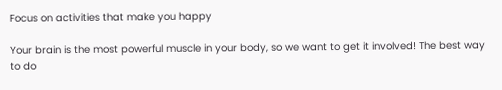Focus on activities that make you happy

Your brain is the most powerful muscle in your body, so we want to get it involved! The best way to do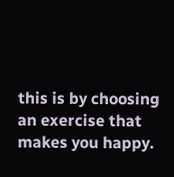this is by choosing an exercise that makes you happy.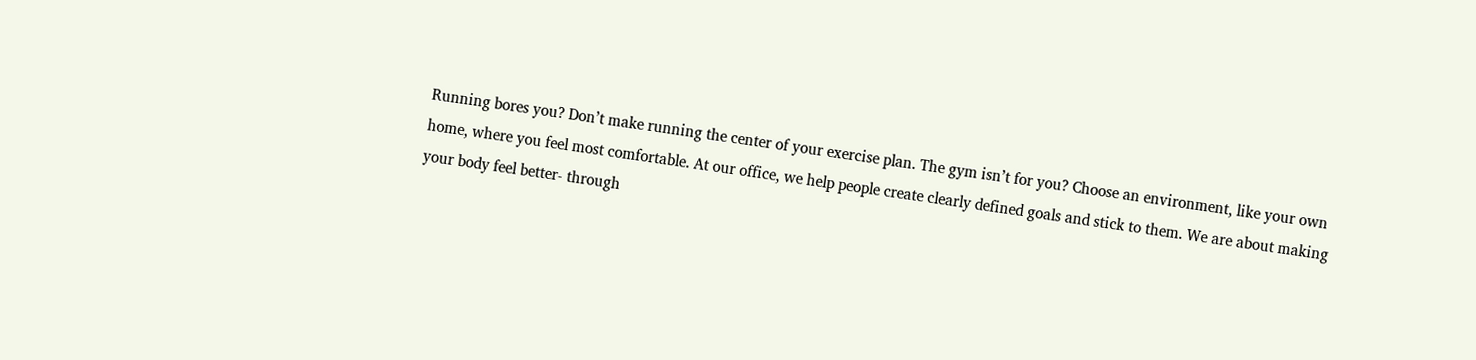Running bores you? Don’t make running the center of your exercise plan. The gym isn’t for you? Choose an environment, like your own home, where you feel most comfortable. At our office, we help people create clearly defined goals and stick to them. We are about making your body feel better- through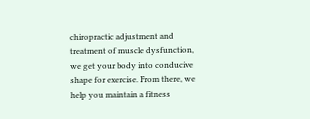chiropractic adjustment and treatment of muscle dysfunction, we get your body into conducive shape for exercise. From there, we help you maintain a fitness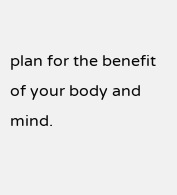plan for the benefit of your body and mind.